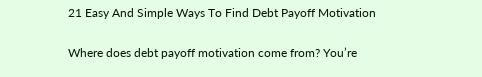21 Easy And Simple Ways To Find Debt Payoff Motivation

Where does debt payoff motivation come from? You’re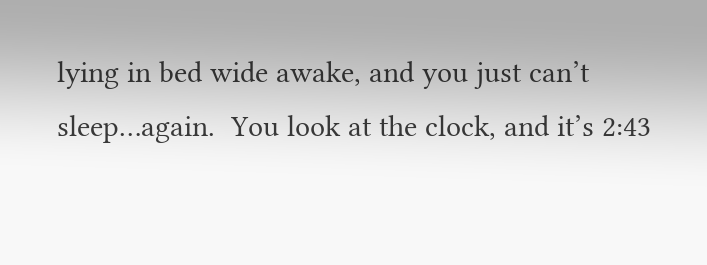lying in bed wide awake, and you just can’t sleep…again.  You look at the clock, and it’s 2:43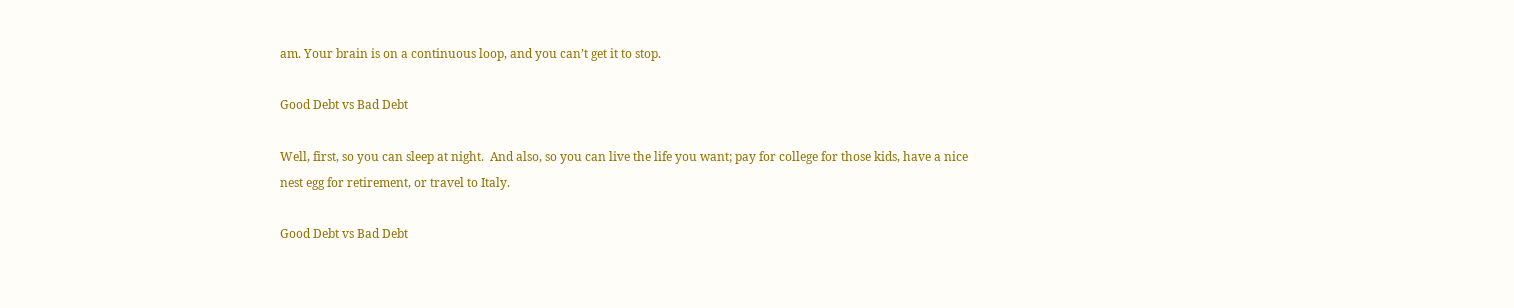am. Your brain is on a continuous loop, and you can’t get it to stop.

Good Debt vs Bad Debt

Well, first, so you can sleep at night.  And also, so you can live the life you want; pay for college for those kids, have a nice nest egg for retirement, or travel to Italy.

Good Debt vs Bad Debt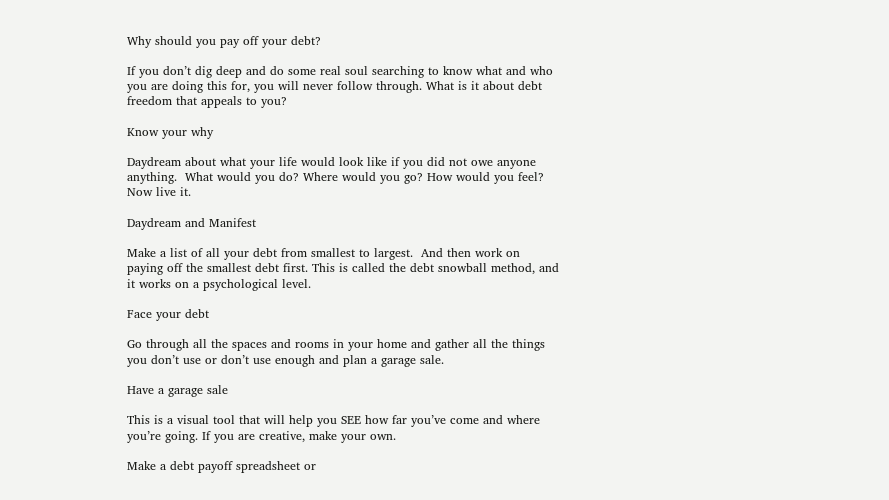Why should you pay off your debt?

If you don’t dig deep and do some real soul searching to know what and who you are doing this for, you will never follow through. What is it about debt freedom that appeals to you?

Know your why

Daydream about what your life would look like if you did not owe anyone anything.  What would you do? Where would you go? How would you feel? Now live it.

Daydream and Manifest

Make a list of all your debt from smallest to largest.  And then work on paying off the smallest debt first. This is called the debt snowball method, and it works on a psychological level.

Face your debt

Go through all the spaces and rooms in your home and gather all the things you don’t use or don’t use enough and plan a garage sale.

Have a garage sale

This is a visual tool that will help you SEE how far you’ve come and where you’re going. If you are creative, make your own.

Make a debt payoff spreadsheet or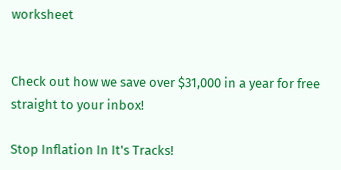worksheet


Check out how we save over $31,000 in a year for free straight to your inbox!

Stop Inflation In It's Tracks!